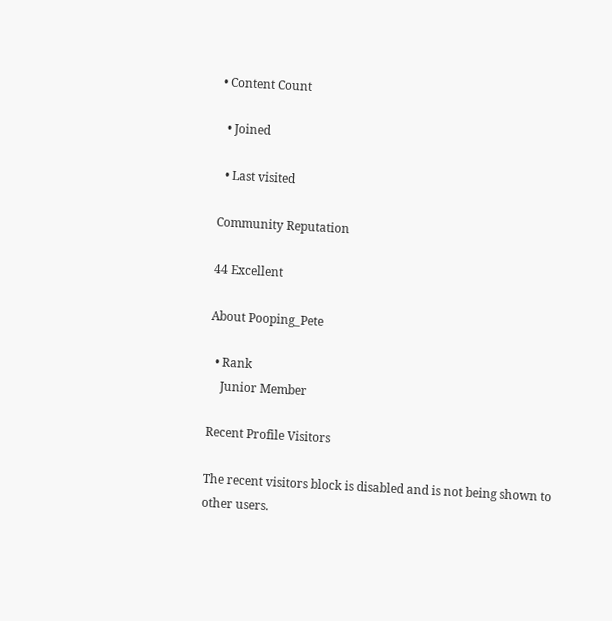• Content Count

  • Joined

  • Last visited

Community Reputation

44 Excellent

About Pooping_Pete

  • Rank
    Junior Member

Recent Profile Visitors

The recent visitors block is disabled and is not being shown to other users.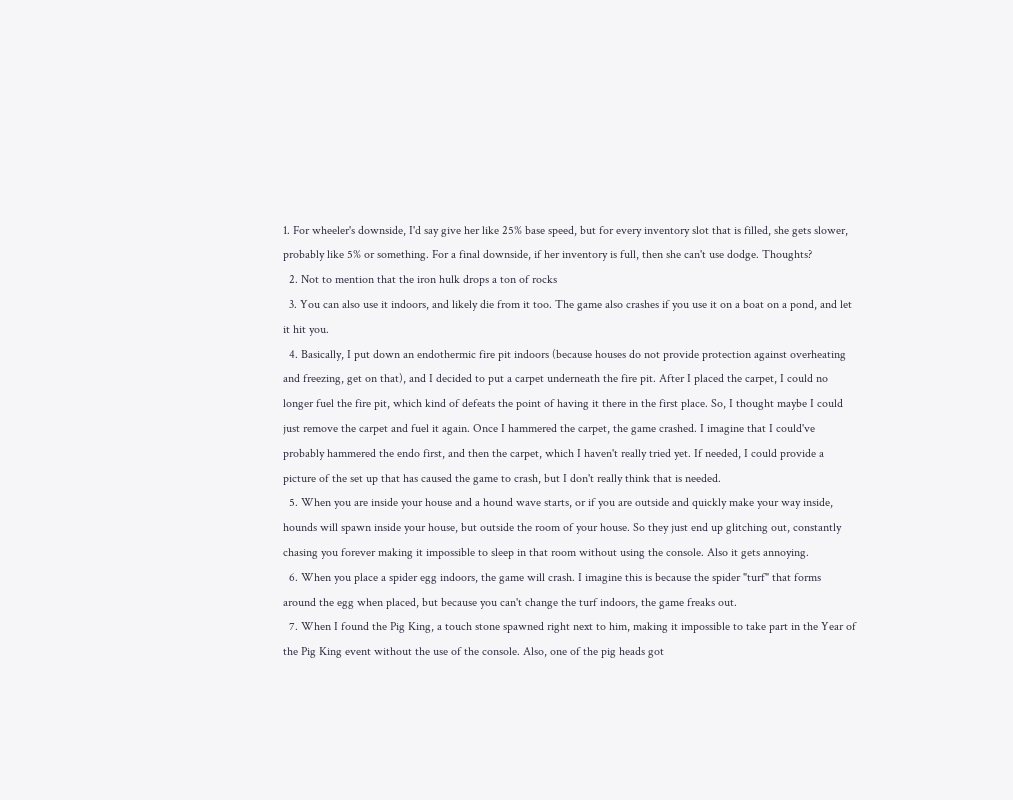1. For wheeler's downside, I'd say give her like 25% base speed, but for every inventory slot that is filled, she gets slower, probably like 5% or something. For a final downside, if her inventory is full, then she can't use dodge. Thoughts?
  2. Not to mention that the iron hulk drops a ton of rocks
  3. You can also use it indoors, and likely die from it too. The game also crashes if you use it on a boat on a pond, and let it hit you.
  4. Basically, I put down an endothermic fire pit indoors (because houses do not provide protection against overheating and freezing, get on that), and I decided to put a carpet underneath the fire pit. After I placed the carpet, I could no longer fuel the fire pit, which kind of defeats the point of having it there in the first place. So, I thought maybe I could just remove the carpet and fuel it again. Once I hammered the carpet, the game crashed. I imagine that I could've probably hammered the endo first, and then the carpet, which I haven't really tried yet. If needed, I could provide a picture of the set up that has caused the game to crash, but I don't really think that is needed.
  5. When you are inside your house and a hound wave starts, or if you are outside and quickly make your way inside, hounds will spawn inside your house, but outside the room of your house. So they just end up glitching out, constantly chasing you forever making it impossible to sleep in that room without using the console. Also it gets annoying.
  6. When you place a spider egg indoors, the game will crash. I imagine this is because the spider "turf" that forms around the egg when placed, but because you can't change the turf indoors, the game freaks out.
  7. When I found the Pig King, a touch stone spawned right next to him, making it impossible to take part in the Year of the Pig King event without the use of the console. Also, one of the pig heads got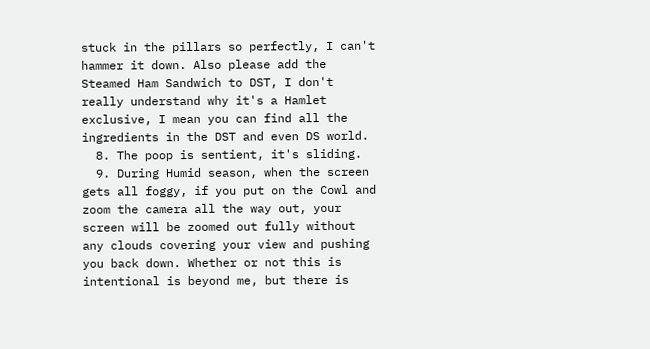stuck in the pillars so perfectly, I can't hammer it down. Also please add the Steamed Ham Sandwich to DST, I don't really understand why it's a Hamlet exclusive, I mean you can find all the ingredients in the DST and even DS world.
  8. The poop is sentient, it's sliding.
  9. During Humid season, when the screen gets all foggy, if you put on the Cowl and zoom the camera all the way out, your screen will be zoomed out fully without any clouds covering your view and pushing you back down. Whether or not this is intentional is beyond me, but there is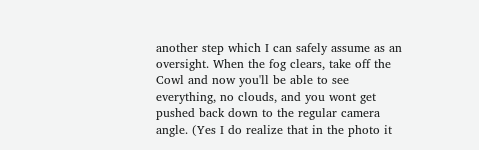another step which I can safely assume as an oversight. When the fog clears, take off the Cowl and now you'll be able to see everything, no clouds, and you wont get pushed back down to the regular camera angle. (Yes I do realize that in the photo it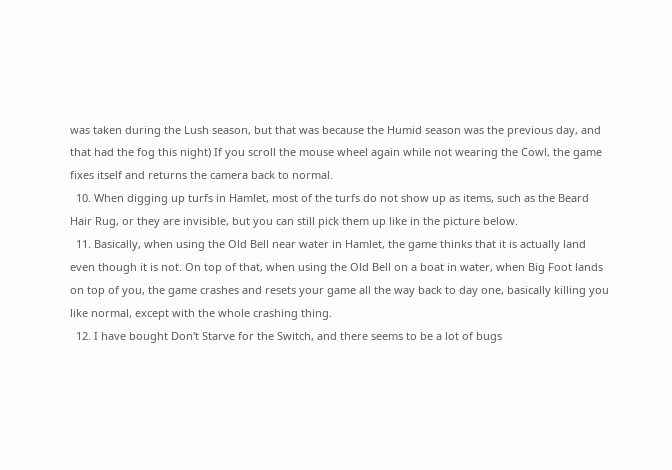was taken during the Lush season, but that was because the Humid season was the previous day, and that had the fog this night) If you scroll the mouse wheel again while not wearing the Cowl, the game fixes itself and returns the camera back to normal.
  10. When digging up turfs in Hamlet, most of the turfs do not show up as items, such as the Beard Hair Rug, or they are invisible, but you can still pick them up like in the picture below.
  11. Basically, when using the Old Bell near water in Hamlet, the game thinks that it is actually land even though it is not. On top of that, when using the Old Bell on a boat in water, when Big Foot lands on top of you, the game crashes and resets your game all the way back to day one, basically killing you like normal, except with the whole crashing thing.
  12. I have bought Don't Starve for the Switch, and there seems to be a lot of bugs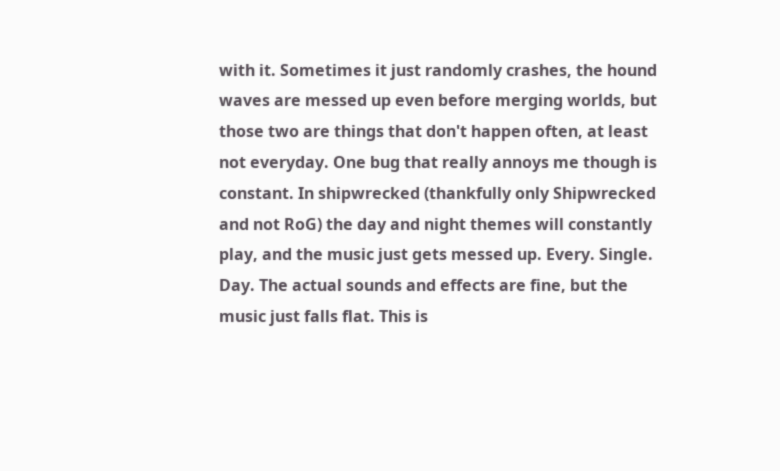with it. Sometimes it just randomly crashes, the hound waves are messed up even before merging worlds, but those two are things that don't happen often, at least not everyday. One bug that really annoys me though is constant. In shipwrecked (thankfully only Shipwrecked and not RoG) the day and night themes will constantly play, and the music just gets messed up. Every. Single. Day. The actual sounds and effects are fine, but the music just falls flat. This is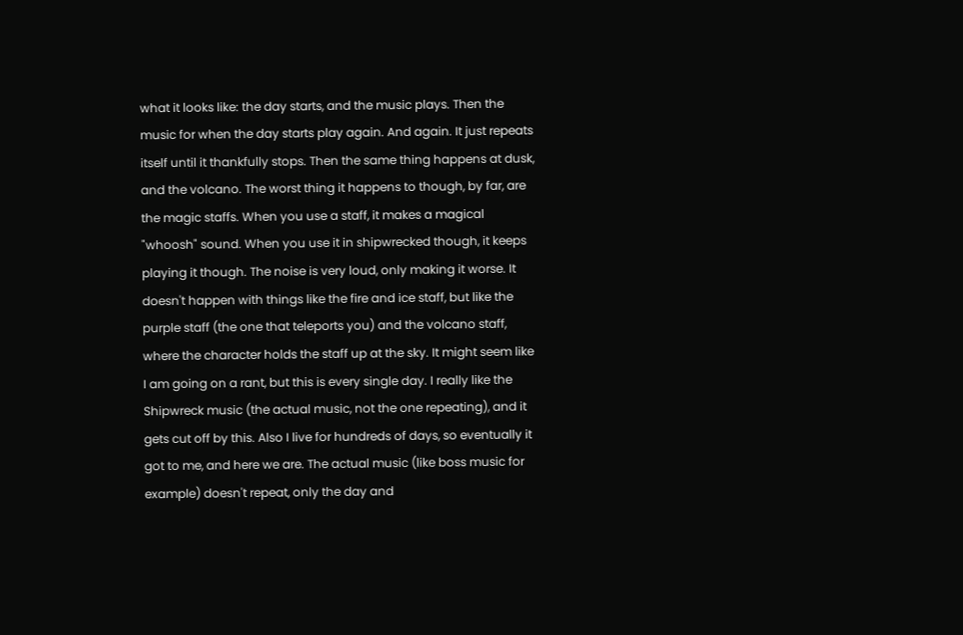what it looks like: the day starts, and the music plays. Then the music for when the day starts play again. And again. It just repeats itself until it thankfully stops. Then the same thing happens at dusk, and the volcano. The worst thing it happens to though, by far, are the magic staffs. When you use a staff, it makes a magical "whoosh" sound. When you use it in shipwrecked though, it keeps playing it though. The noise is very loud, only making it worse. It doesn't happen with things like the fire and ice staff, but like the purple staff (the one that teleports you) and the volcano staff, where the character holds the staff up at the sky. It might seem like I am going on a rant, but this is every single day. I really like the Shipwreck music (the actual music, not the one repeating), and it gets cut off by this. Also I live for hundreds of days, so eventually it got to me, and here we are. The actual music (like boss music for example) doesn't repeat, only the day and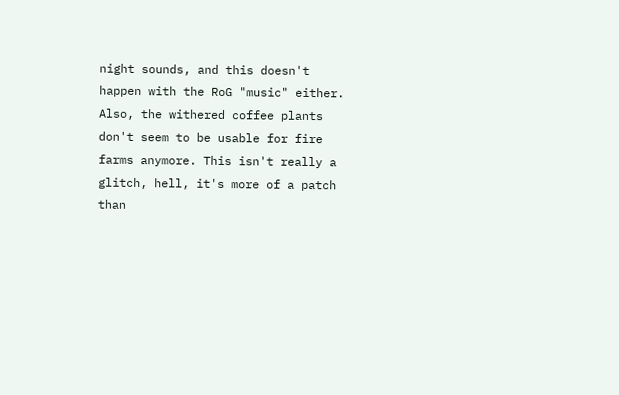night sounds, and this doesn't happen with the RoG "music" either. Also, the withered coffee plants don't seem to be usable for fire farms anymore. This isn't really a glitch, hell, it's more of a patch than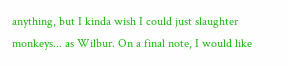anything, but I kinda wish I could just slaughter monkeys... as Wilbur. On a final note, I would like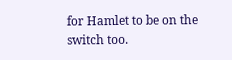for Hamlet to be on the switch too.